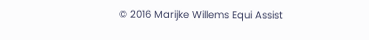© 2016 Marijke Willems Equi Assist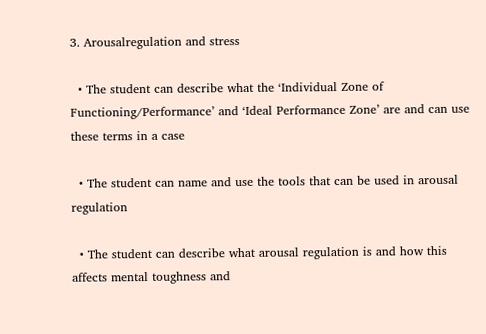3. Arousalregulation and stress

  • The student can describe what the ‘Individual Zone of Functioning/Performance’ and ‘Ideal Performance Zone’ are and can use these terms in a case

  • The student can name and use the tools that can be used in arousal regulation

  • The student can describe what arousal regulation is and how this affects mental toughness and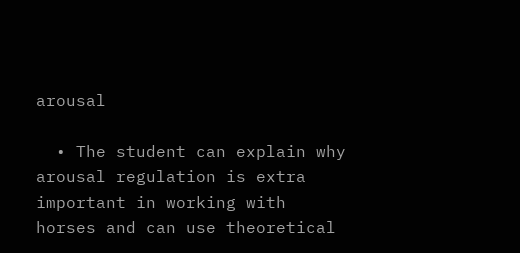arousal

  • The student can explain why arousal regulation is extra important in working with horses and can use theoretical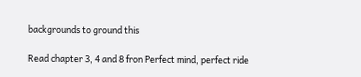backgrounds to ground this

Read chapter 3, 4 and 8 fron Perfect mind, perfect ride